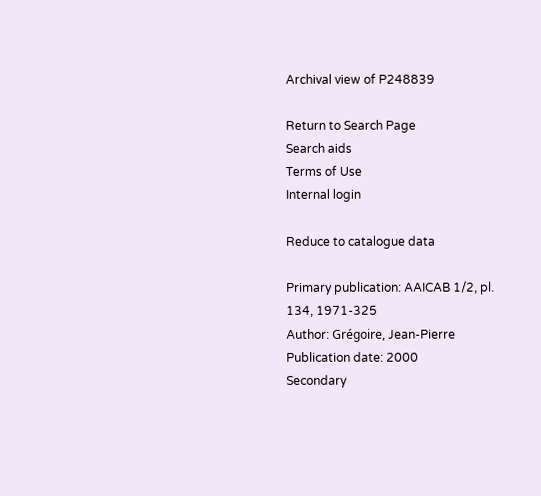Archival view of P248839

Return to Search Page
Search aids
Terms of Use
Internal login

Reduce to catalogue data

Primary publication: AAICAB 1/2, pl. 134, 1971-325
Author: Grégoire, Jean-Pierre
Publication date: 2000
Secondary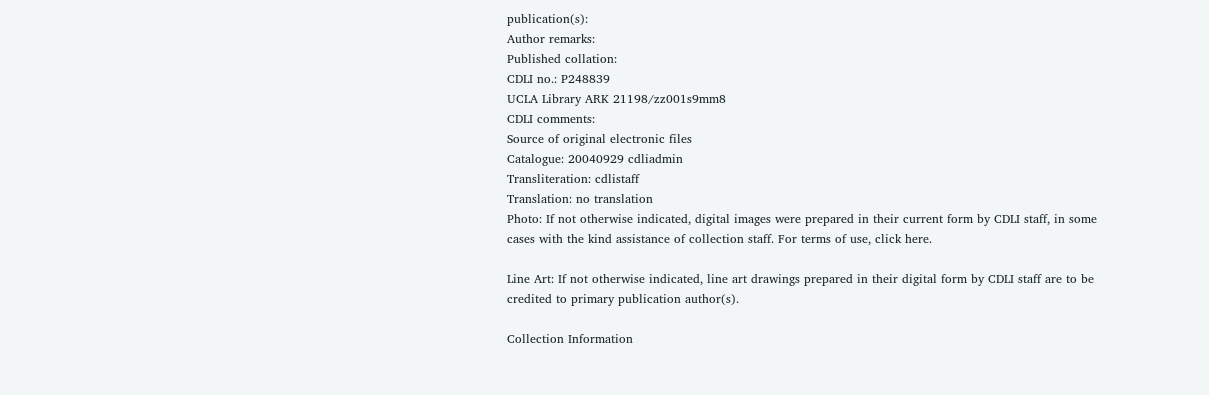publication(s):
Author remarks:
Published collation:
CDLI no.: P248839
UCLA Library ARK 21198/zz001s9mm8
CDLI comments:
Source of original electronic files
Catalogue: 20040929 cdliadmin
Transliteration: cdlistaff
Translation: no translation
Photo: If not otherwise indicated, digital images were prepared in their current form by CDLI staff, in some cases with the kind assistance of collection staff. For terms of use, click here.

Line Art: If not otherwise indicated, line art drawings prepared in their digital form by CDLI staff are to be credited to primary publication author(s).

Collection Information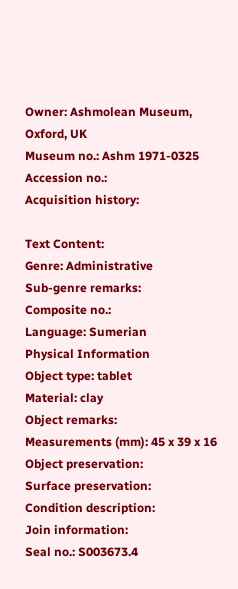Owner: Ashmolean Museum, Oxford, UK
Museum no.: Ashm 1971-0325
Accession no.:
Acquisition history:

Text Content:
Genre: Administrative
Sub-genre remarks:
Composite no.:
Language: Sumerian
Physical Information
Object type: tablet
Material: clay
Object remarks:
Measurements (mm): 45 x 39 x 16
Object preservation:
Surface preservation:
Condition description:
Join information:
Seal no.: S003673.4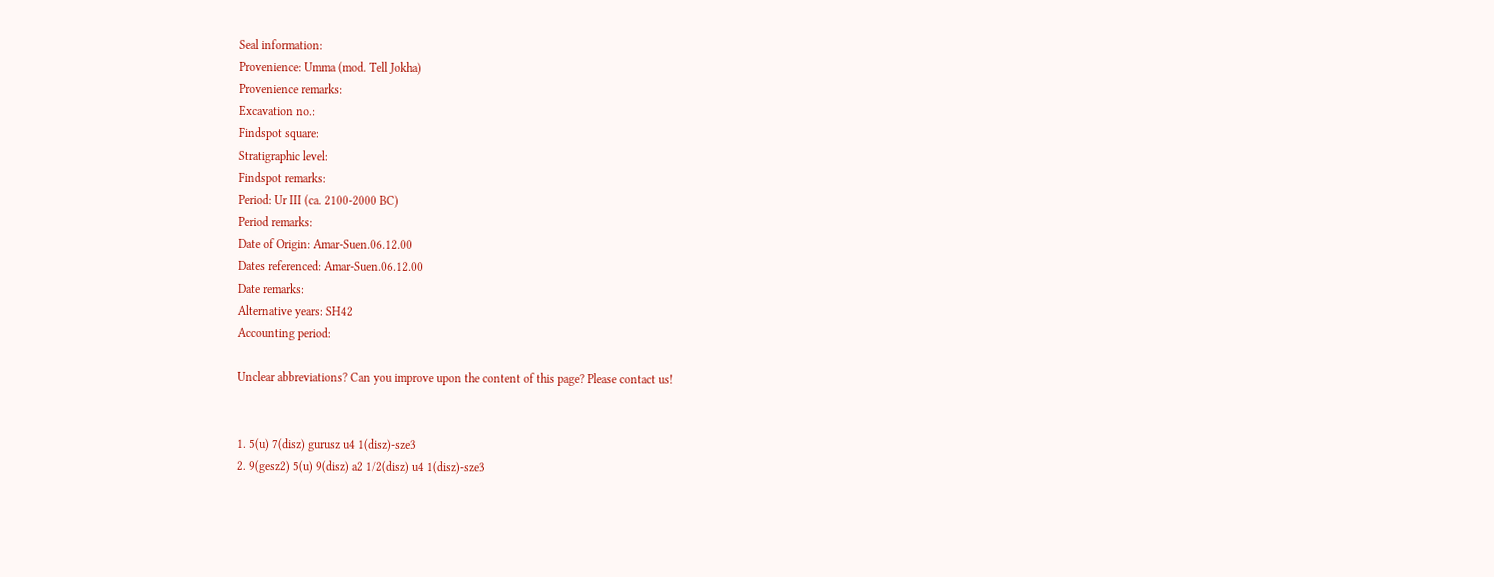Seal information:
Provenience: Umma (mod. Tell Jokha)
Provenience remarks:
Excavation no.:
Findspot square:
Stratigraphic level:
Findspot remarks:
Period: Ur III (ca. 2100-2000 BC)
Period remarks:
Date of Origin: Amar-Suen.06.12.00
Dates referenced: Amar-Suen.06.12.00
Date remarks:
Alternative years: SH42
Accounting period:

Unclear abbreviations? Can you improve upon the content of this page? Please contact us!


1. 5(u) 7(disz) gurusz u4 1(disz)-sze3
2. 9(gesz2) 5(u) 9(disz) a2 1/2(disz) u4 1(disz)-sze3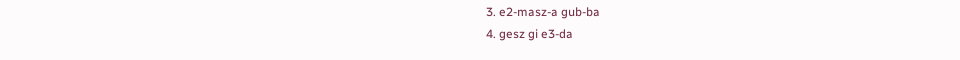3. e2-masz-a gub-ba
4. gesz gi e3-da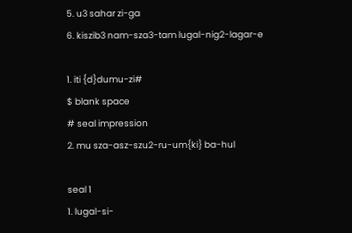5. u3 sahar zi-ga
6. kiszib3 nam-sza3-tam lugal-nig2-lagar-e

1. iti {d}dumu-zi#
$ blank space
# seal impression
2. mu sza-asz-szu2-ru-um{ki} ba-hul

seal 1
1. lugal-si-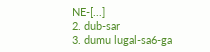NE-[...]
2. dub-sar
3. dumu lugal-sa6-ga